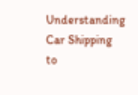Understanding Car Shipping to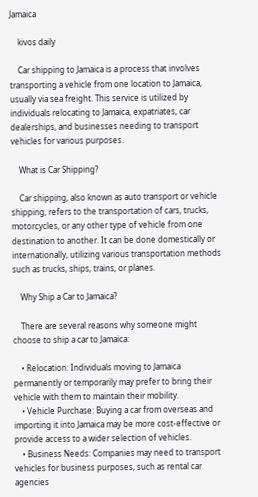Jamaica

    kivos daily

    Car shipping to Jamaica is a process that involves transporting a vehicle from one location to Jamaica, usually via sea freight. This service is utilized by individuals relocating to Jamaica, expatriates, car dealerships, and businesses needing to transport vehicles for various purposes.

    What is Car Shipping?

    Car shipping, also known as auto transport or vehicle shipping, refers to the transportation of cars, trucks, motorcycles, or any other type of vehicle from one destination to another. It can be done domestically or internationally, utilizing various transportation methods such as trucks, ships, trains, or planes.

    Why Ship a Car to Jamaica?

    There are several reasons why someone might choose to ship a car to Jamaica:

    • Relocation: Individuals moving to Jamaica permanently or temporarily may prefer to bring their vehicle with them to maintain their mobility.
    • Vehicle Purchase: Buying a car from overseas and importing it into Jamaica may be more cost-effective or provide access to a wider selection of vehicles.
    • Business Needs: Companies may need to transport vehicles for business purposes, such as rental car agencies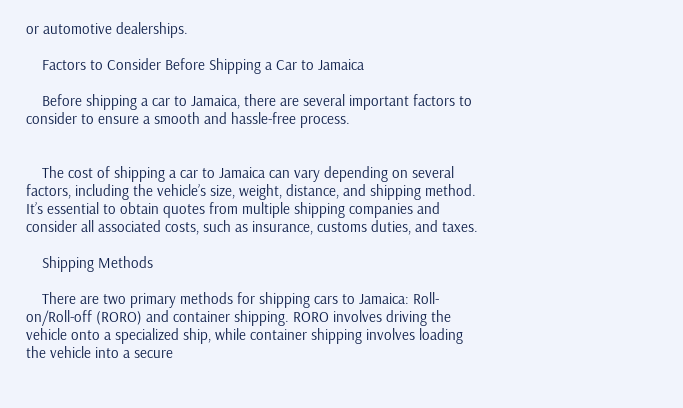or automotive dealerships.

    Factors to Consider Before Shipping a Car to Jamaica

    Before shipping a car to Jamaica, there are several important factors to consider to ensure a smooth and hassle-free process.


    The cost of shipping a car to Jamaica can vary depending on several factors, including the vehicle’s size, weight, distance, and shipping method. It’s essential to obtain quotes from multiple shipping companies and consider all associated costs, such as insurance, customs duties, and taxes.

    Shipping Methods

    There are two primary methods for shipping cars to Jamaica: Roll-on/Roll-off (RORO) and container shipping. RORO involves driving the vehicle onto a specialized ship, while container shipping involves loading the vehicle into a secure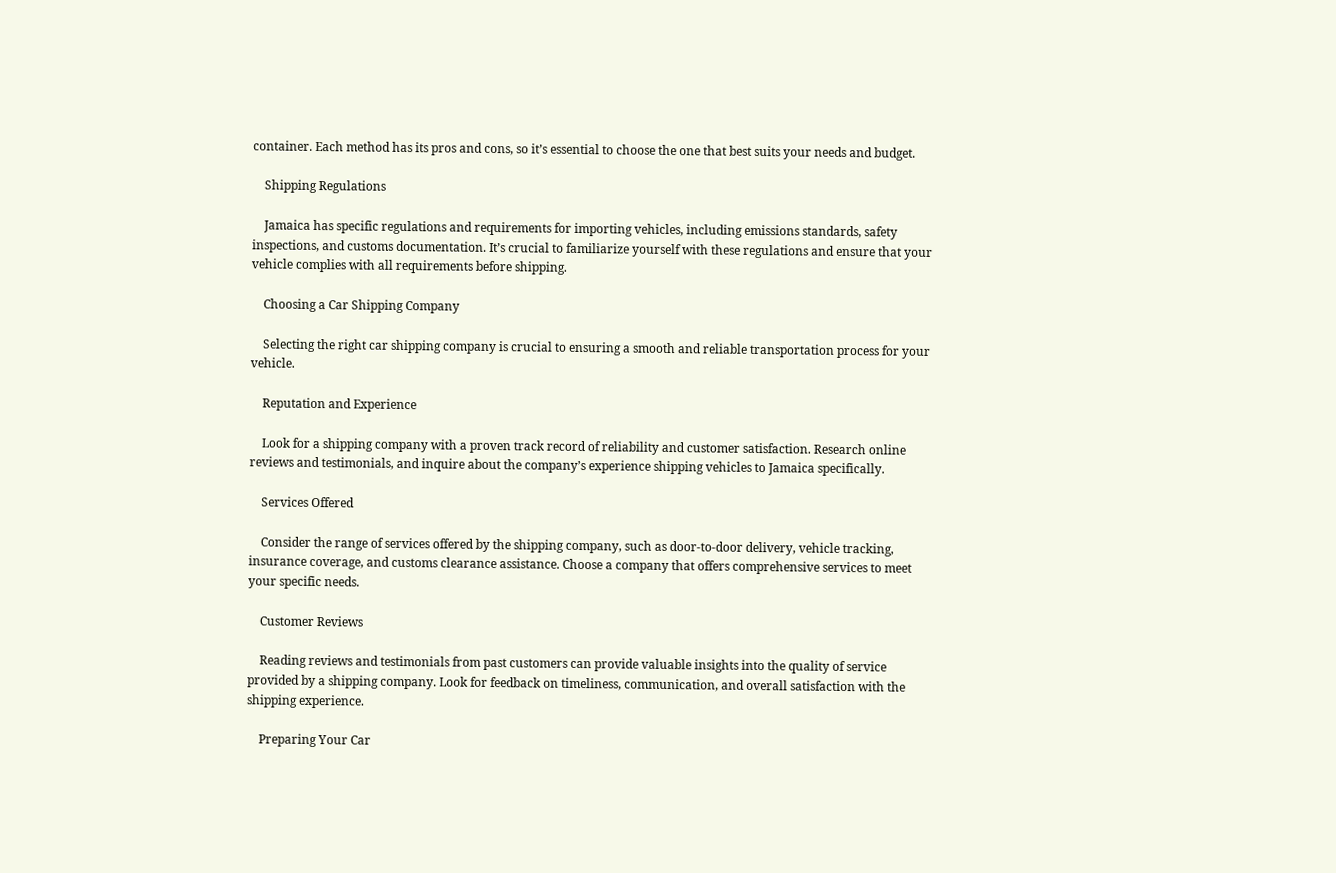container. Each method has its pros and cons, so it’s essential to choose the one that best suits your needs and budget.

    Shipping Regulations

    Jamaica has specific regulations and requirements for importing vehicles, including emissions standards, safety inspections, and customs documentation. It’s crucial to familiarize yourself with these regulations and ensure that your vehicle complies with all requirements before shipping.

    Choosing a Car Shipping Company

    Selecting the right car shipping company is crucial to ensuring a smooth and reliable transportation process for your vehicle.

    Reputation and Experience

    Look for a shipping company with a proven track record of reliability and customer satisfaction. Research online reviews and testimonials, and inquire about the company’s experience shipping vehicles to Jamaica specifically.

    Services Offered

    Consider the range of services offered by the shipping company, such as door-to-door delivery, vehicle tracking, insurance coverage, and customs clearance assistance. Choose a company that offers comprehensive services to meet your specific needs.

    Customer Reviews

    Reading reviews and testimonials from past customers can provide valuable insights into the quality of service provided by a shipping company. Look for feedback on timeliness, communication, and overall satisfaction with the shipping experience.

    Preparing Your Car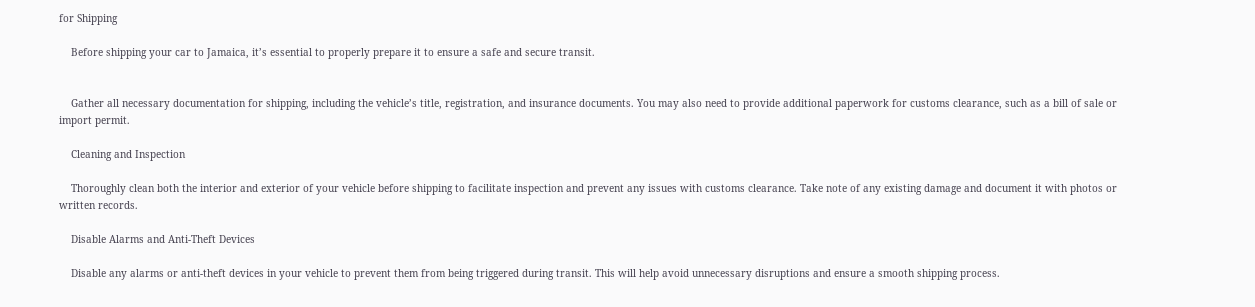for Shipping

    Before shipping your car to Jamaica, it’s essential to properly prepare it to ensure a safe and secure transit.


    Gather all necessary documentation for shipping, including the vehicle’s title, registration, and insurance documents. You may also need to provide additional paperwork for customs clearance, such as a bill of sale or import permit.

    Cleaning and Inspection

    Thoroughly clean both the interior and exterior of your vehicle before shipping to facilitate inspection and prevent any issues with customs clearance. Take note of any existing damage and document it with photos or written records.

    Disable Alarms and Anti-Theft Devices

    Disable any alarms or anti-theft devices in your vehicle to prevent them from being triggered during transit. This will help avoid unnecessary disruptions and ensure a smooth shipping process.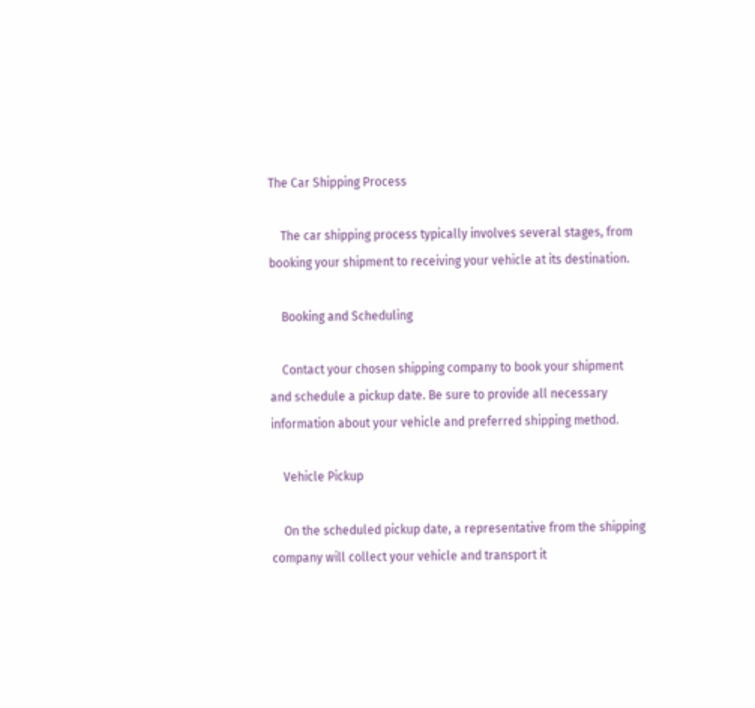The Car Shipping Process

    The car shipping process typically involves several stages, from booking your shipment to receiving your vehicle at its destination.

    Booking and Scheduling

    Contact your chosen shipping company to book your shipment and schedule a pickup date. Be sure to provide all necessary information about your vehicle and preferred shipping method.

    Vehicle Pickup

    On the scheduled pickup date, a representative from the shipping company will collect your vehicle and transport it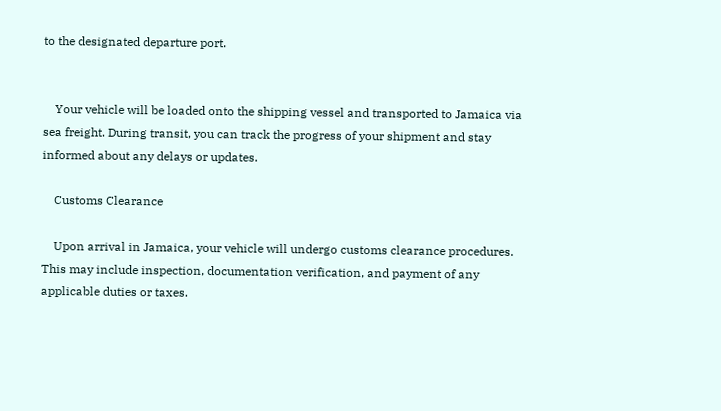to the designated departure port.


    Your vehicle will be loaded onto the shipping vessel and transported to Jamaica via sea freight. During transit, you can track the progress of your shipment and stay informed about any delays or updates.

    Customs Clearance

    Upon arrival in Jamaica, your vehicle will undergo customs clearance procedures. This may include inspection, documentation verification, and payment of any applicable duties or taxes.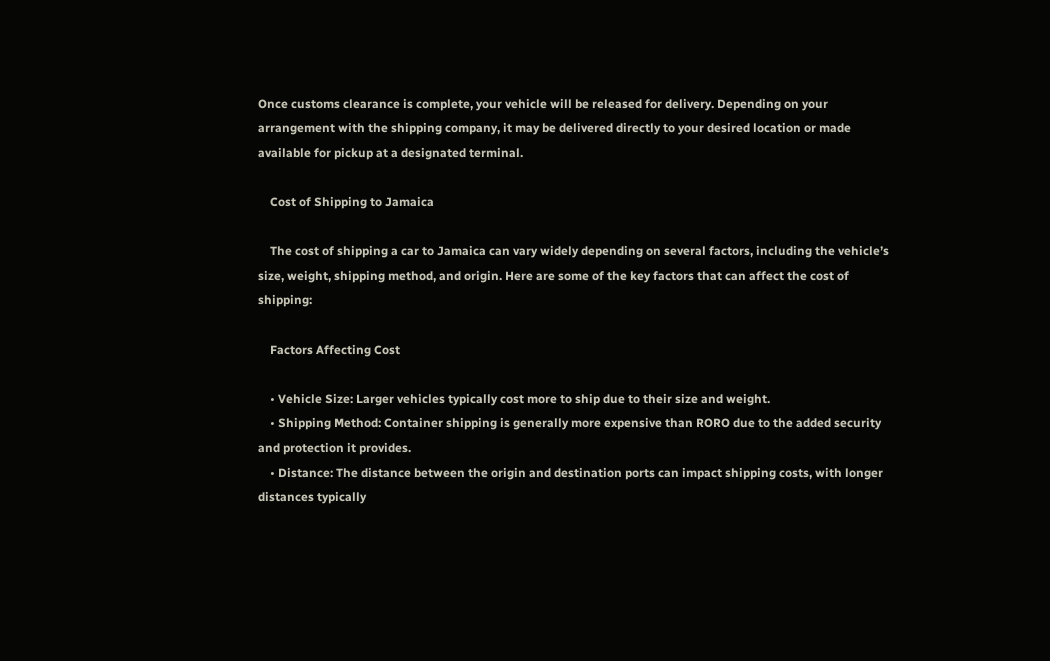Once customs clearance is complete, your vehicle will be released for delivery. Depending on your arrangement with the shipping company, it may be delivered directly to your desired location or made available for pickup at a designated terminal.

    Cost of Shipping to Jamaica

    The cost of shipping a car to Jamaica can vary widely depending on several factors, including the vehicle’s size, weight, shipping method, and origin. Here are some of the key factors that can affect the cost of shipping:

    Factors Affecting Cost

    • Vehicle Size: Larger vehicles typically cost more to ship due to their size and weight.
    • Shipping Method: Container shipping is generally more expensive than RORO due to the added security and protection it provides.
    • Distance: The distance between the origin and destination ports can impact shipping costs, with longer distances typically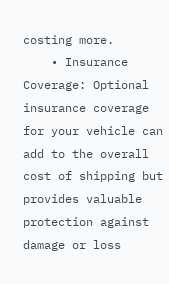costing more.
    • Insurance Coverage: Optional insurance coverage for your vehicle can add to the overall cost of shipping but provides valuable protection against damage or loss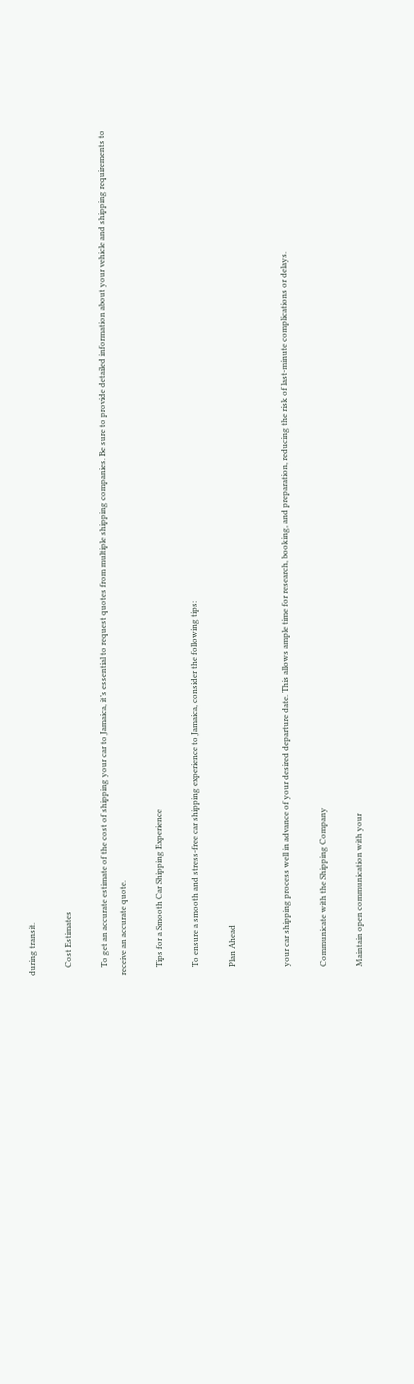during transit.

    Cost Estimates

    To get an accurate estimate of the cost of shipping your car to Jamaica, it’s essential to request quotes from multiple shipping companies. Be sure to provide detailed information about your vehicle and shipping requirements to receive an accurate quote.

    Tips for a Smooth Car Shipping Experience

    To ensure a smooth and stress-free car shipping experience to Jamaica, consider the following tips:

    Plan Ahead


    your car shipping process well in advance of your desired departure date. This allows ample time for research, booking, and preparation, reducing the risk of last-minute complications or delays.

    Communicate with the Shipping Company

    Maintain open communication with your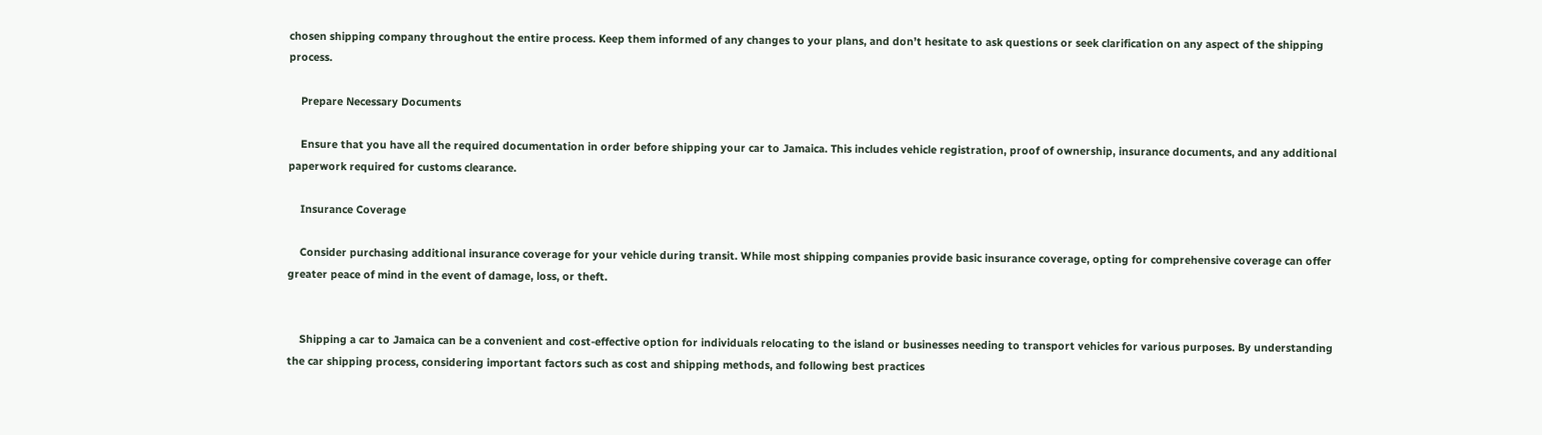chosen shipping company throughout the entire process. Keep them informed of any changes to your plans, and don’t hesitate to ask questions or seek clarification on any aspect of the shipping process.

    Prepare Necessary Documents

    Ensure that you have all the required documentation in order before shipping your car to Jamaica. This includes vehicle registration, proof of ownership, insurance documents, and any additional paperwork required for customs clearance.

    Insurance Coverage

    Consider purchasing additional insurance coverage for your vehicle during transit. While most shipping companies provide basic insurance coverage, opting for comprehensive coverage can offer greater peace of mind in the event of damage, loss, or theft.


    Shipping a car to Jamaica can be a convenient and cost-effective option for individuals relocating to the island or businesses needing to transport vehicles for various purposes. By understanding the car shipping process, considering important factors such as cost and shipping methods, and following best practices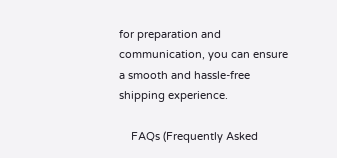for preparation and communication, you can ensure a smooth and hassle-free shipping experience.

    FAQs (Frequently Asked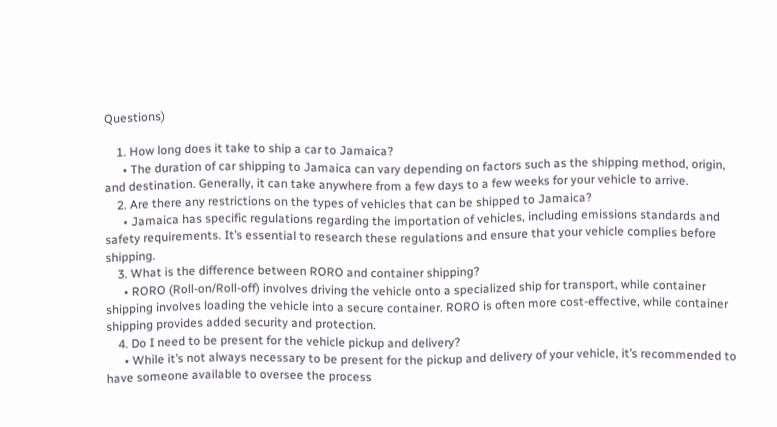Questions)

    1. How long does it take to ship a car to Jamaica?
      • The duration of car shipping to Jamaica can vary depending on factors such as the shipping method, origin, and destination. Generally, it can take anywhere from a few days to a few weeks for your vehicle to arrive.
    2. Are there any restrictions on the types of vehicles that can be shipped to Jamaica?
      • Jamaica has specific regulations regarding the importation of vehicles, including emissions standards and safety requirements. It’s essential to research these regulations and ensure that your vehicle complies before shipping.
    3. What is the difference between RORO and container shipping?
      • RORO (Roll-on/Roll-off) involves driving the vehicle onto a specialized ship for transport, while container shipping involves loading the vehicle into a secure container. RORO is often more cost-effective, while container shipping provides added security and protection.
    4. Do I need to be present for the vehicle pickup and delivery?
      • While it’s not always necessary to be present for the pickup and delivery of your vehicle, it’s recommended to have someone available to oversee the process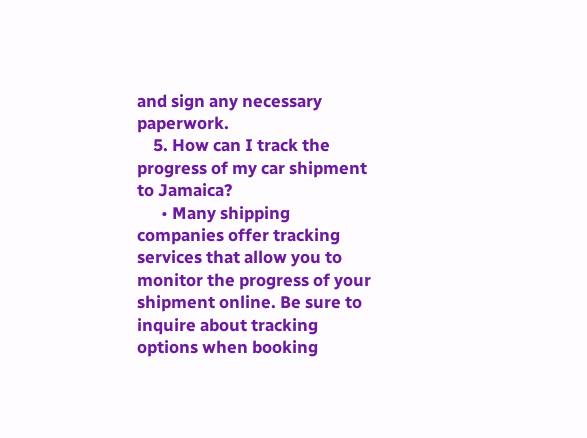and sign any necessary paperwork.
    5. How can I track the progress of my car shipment to Jamaica?
      • Many shipping companies offer tracking services that allow you to monitor the progress of your shipment online. Be sure to inquire about tracking options when booking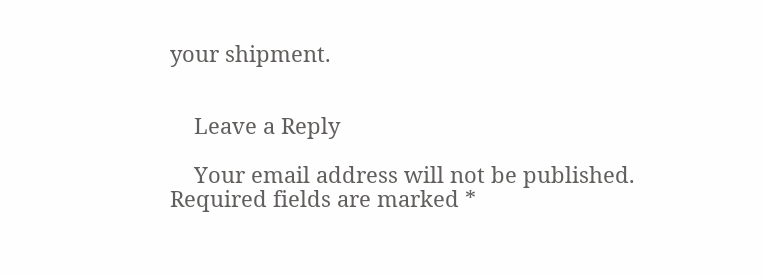your shipment.


    Leave a Reply

    Your email address will not be published. Required fields are marked *